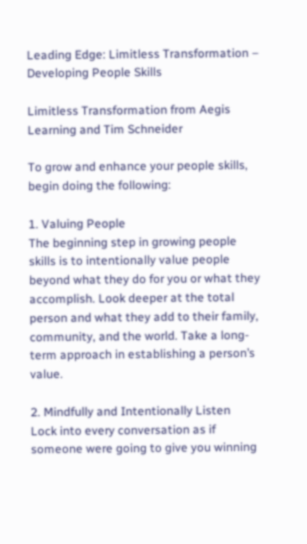Leading Edge: Limitless Transformation – Developing People Skills

Limitless Transformation from Aegis Learning and Tim Schneider

To grow and enhance your people skills, begin doing the following:

1. Valuing People
The beginning step in growing people skills is to intentionally value people beyond what they do for you or what they accomplish. Look deeper at the total person and what they add to their family, community, and the world. Take a long-term approach in establishing a person’s value.

2. Mindfully and Intentionally Listen
Lock into every conversation as if someone were going to give you winning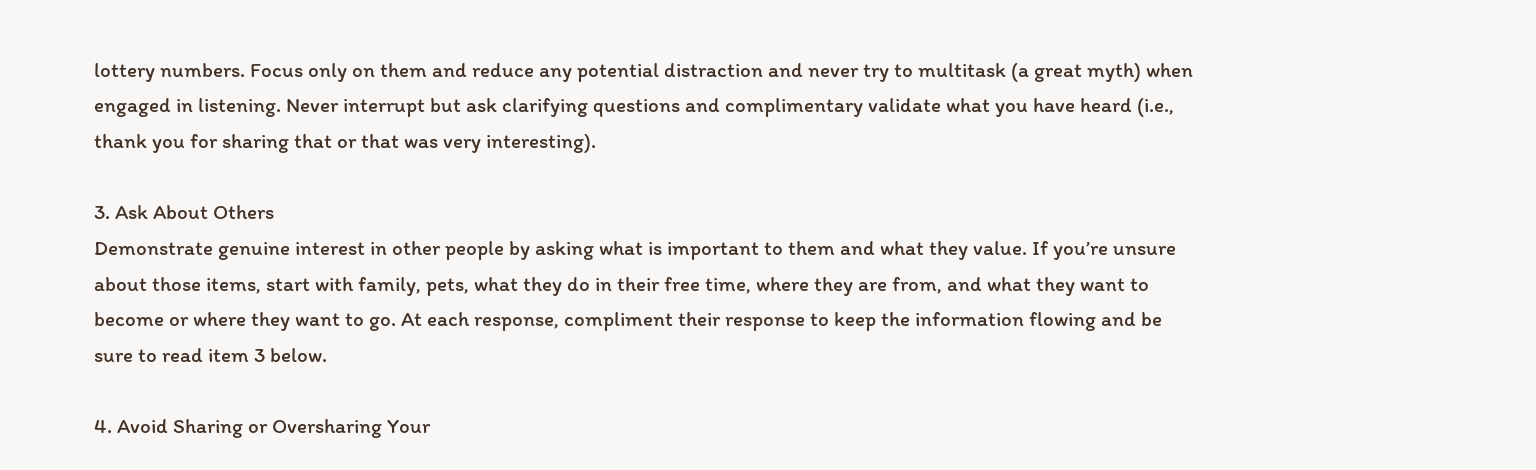lottery numbers. Focus only on them and reduce any potential distraction and never try to multitask (a great myth) when engaged in listening. Never interrupt but ask clarifying questions and complimentary validate what you have heard (i.e., thank you for sharing that or that was very interesting).

3. Ask About Others
Demonstrate genuine interest in other people by asking what is important to them and what they value. If you’re unsure about those items, start with family, pets, what they do in their free time, where they are from, and what they want to become or where they want to go. At each response, compliment their response to keep the information flowing and be sure to read item 3 below.

4. Avoid Sharing or Oversharing Your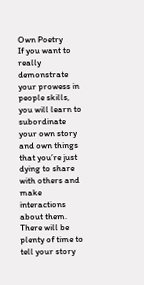Own Poetry
If you want to really demonstrate your prowess in people skills, you will learn to subordinate your own story and own things that you’re just dying to share with others and make interactions about them. There will be plenty of time to tell your story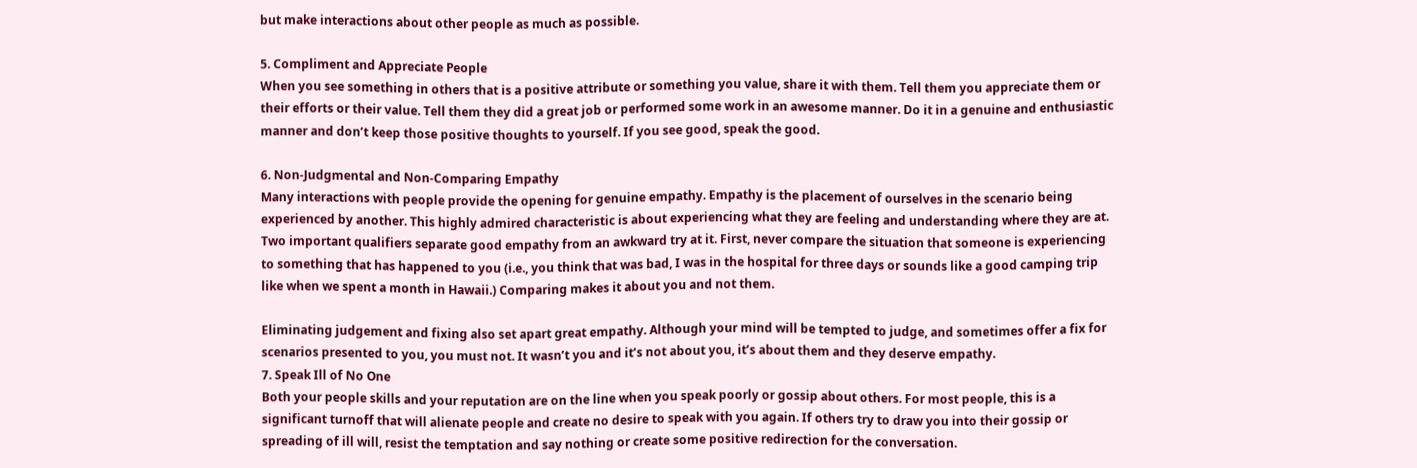but make interactions about other people as much as possible.

5. Compliment and Appreciate People
When you see something in others that is a positive attribute or something you value, share it with them. Tell them you appreciate them or their efforts or their value. Tell them they did a great job or performed some work in an awesome manner. Do it in a genuine and enthusiastic manner and don’t keep those positive thoughts to yourself. If you see good, speak the good.

6. Non-Judgmental and Non-Comparing Empathy
Many interactions with people provide the opening for genuine empathy. Empathy is the placement of ourselves in the scenario being experienced by another. This highly admired characteristic is about experiencing what they are feeling and understanding where they are at. Two important qualifiers separate good empathy from an awkward try at it. First, never compare the situation that someone is experiencing to something that has happened to you (i.e., you think that was bad, I was in the hospital for three days or sounds like a good camping trip like when we spent a month in Hawaii.) Comparing makes it about you and not them.

Eliminating judgement and fixing also set apart great empathy. Although your mind will be tempted to judge, and sometimes offer a fix for scenarios presented to you, you must not. It wasn’t you and it’s not about you, it’s about them and they deserve empathy.
7. Speak Ill of No One
Both your people skills and your reputation are on the line when you speak poorly or gossip about others. For most people, this is a significant turnoff that will alienate people and create no desire to speak with you again. If others try to draw you into their gossip or spreading of ill will, resist the temptation and say nothing or create some positive redirection for the conversation.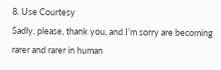8. Use Courtesy
Sadly, please, thank you, and I’m sorry are becoming rarer and rarer in human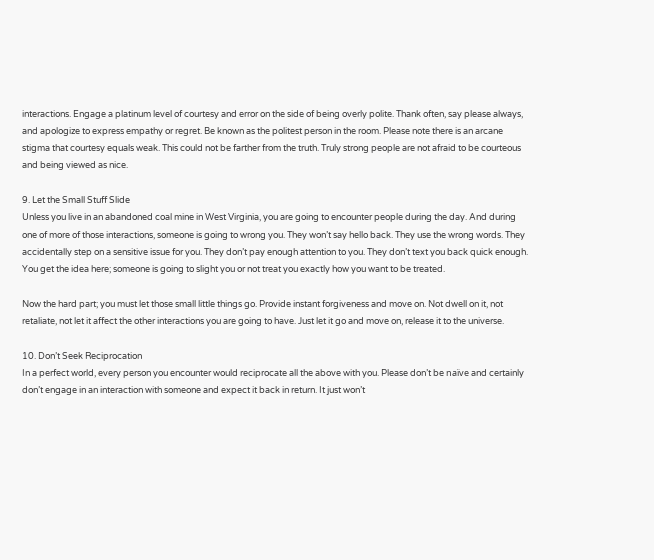interactions. Engage a platinum level of courtesy and error on the side of being overly polite. Thank often, say please always, and apologize to express empathy or regret. Be known as the politest person in the room. Please note there is an arcane stigma that courtesy equals weak. This could not be farther from the truth. Truly strong people are not afraid to be courteous and being viewed as nice.

9. Let the Small Stuff Slide
Unless you live in an abandoned coal mine in West Virginia, you are going to encounter people during the day. And during one of more of those interactions, someone is going to wrong you. They won’t say hello back. They use the wrong words. They accidentally step on a sensitive issue for you. They don’t pay enough attention to you. They don’t text you back quick enough. You get the idea here; someone is going to slight you or not treat you exactly how you want to be treated.

Now the hard part; you must let those small little things go. Provide instant forgiveness and move on. Not dwell on it, not retaliate, not let it affect the other interactions you are going to have. Just let it go and move on, release it to the universe.

10. Don’t Seek Reciprocation
In a perfect world, every person you encounter would reciprocate all the above with you. Please don’t be naïve and certainly don’t engage in an interaction with someone and expect it back in return. It just won’t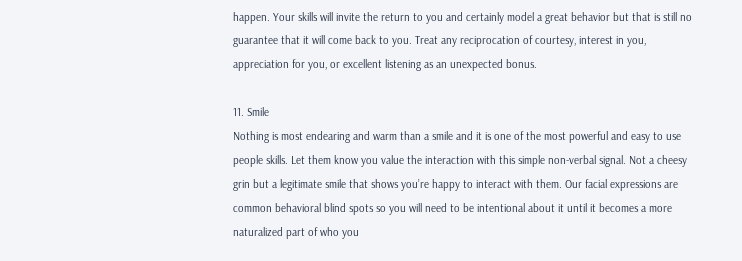happen. Your skills will invite the return to you and certainly model a great behavior but that is still no guarantee that it will come back to you. Treat any reciprocation of courtesy, interest in you, appreciation for you, or excellent listening as an unexpected bonus.

11. Smile
Nothing is most endearing and warm than a smile and it is one of the most powerful and easy to use people skills. Let them know you value the interaction with this simple non-verbal signal. Not a cheesy grin but a legitimate smile that shows you’re happy to interact with them. Our facial expressions are common behavioral blind spots so you will need to be intentional about it until it becomes a more naturalized part of who you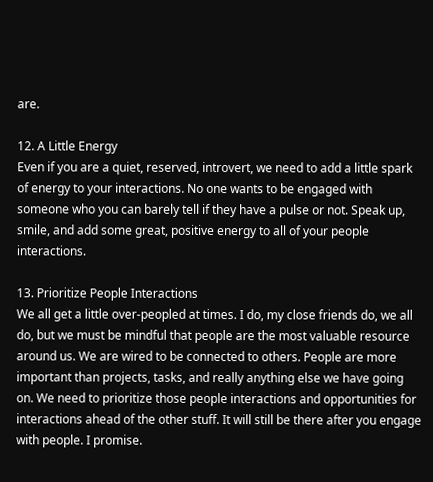are.

12. A Little Energy
Even if you are a quiet, reserved, introvert, we need to add a little spark of energy to your interactions. No one wants to be engaged with someone who you can barely tell if they have a pulse or not. Speak up, smile, and add some great, positive energy to all of your people interactions.

13. Prioritize People Interactions
We all get a little over-peopled at times. I do, my close friends do, we all do, but we must be mindful that people are the most valuable resource around us. We are wired to be connected to others. People are more important than projects, tasks, and really anything else we have going on. We need to prioritize those people interactions and opportunities for interactions ahead of the other stuff. It will still be there after you engage with people. I promise.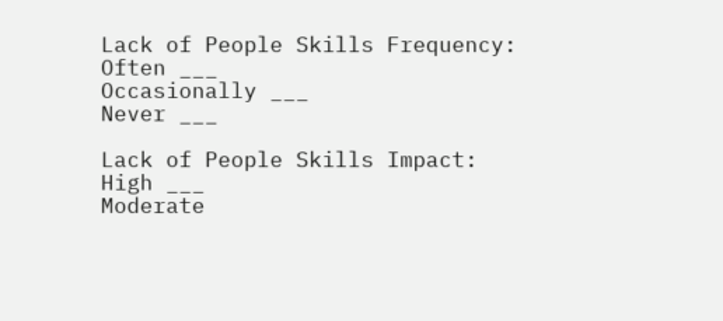Lack of People Skills Frequency:
Often ___
Occasionally ___
Never ___

Lack of People Skills Impact:
High ___
Moderate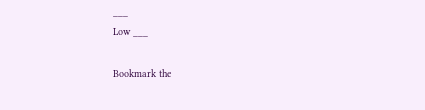___
Low ___

Bookmark the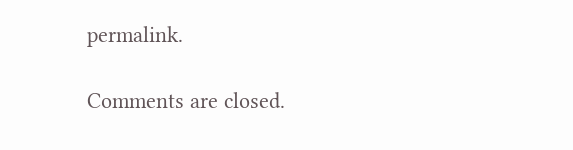permalink.

Comments are closed.